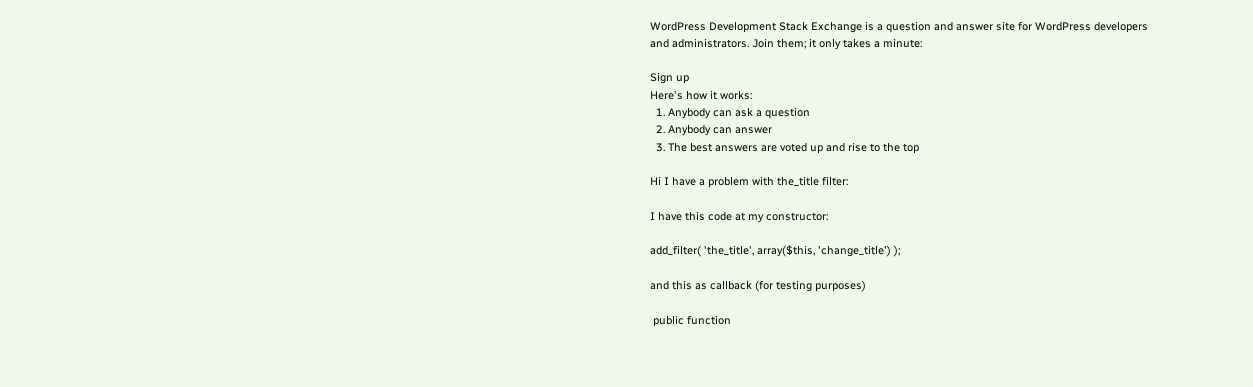WordPress Development Stack Exchange is a question and answer site for WordPress developers and administrators. Join them; it only takes a minute:

Sign up
Here's how it works:
  1. Anybody can ask a question
  2. Anybody can answer
  3. The best answers are voted up and rise to the top

Hi I have a problem with the_title filter:

I have this code at my constructor:

add_filter( 'the_title', array($this, 'change_title') );

and this as callback (for testing purposes)

 public function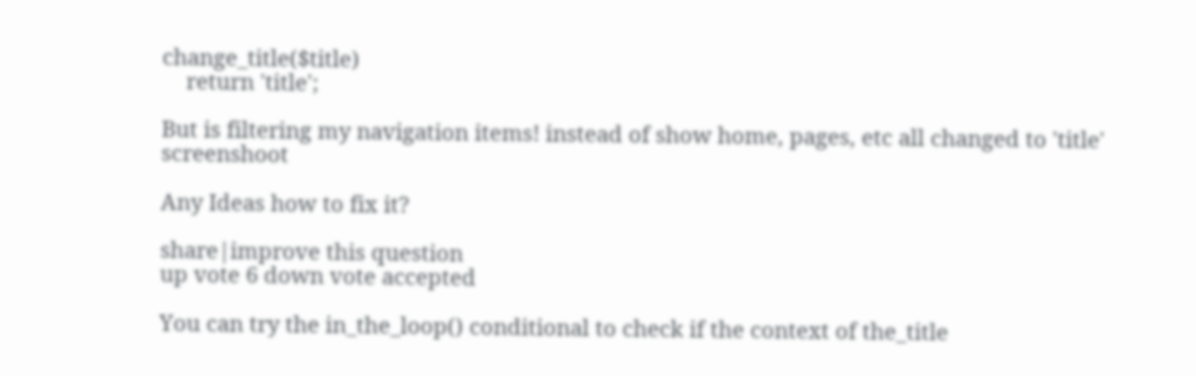change_title($title)
    return 'title';

But is filtering my navigation items! instead of show home, pages, etc all changed to 'title' screenshoot

Any Ideas how to fix it?

share|improve this question
up vote 6 down vote accepted

You can try the in_the_loop() conditional to check if the context of the_title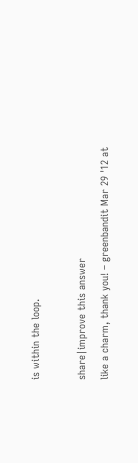is within the loop.

share|improve this answer
like a charm, thank you! – greenbandit Mar 29 '12 at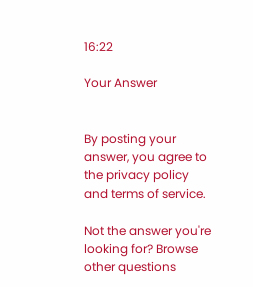16:22

Your Answer


By posting your answer, you agree to the privacy policy and terms of service.

Not the answer you're looking for? Browse other questions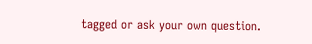tagged or ask your own question.